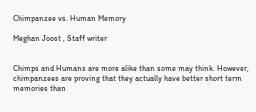Chimpanzee vs. Human Memory

Meghan Joost , Staff writer


Chimps and Humans are more alike than some may think. However, chimpanzees are proving that they actually have better short term memories than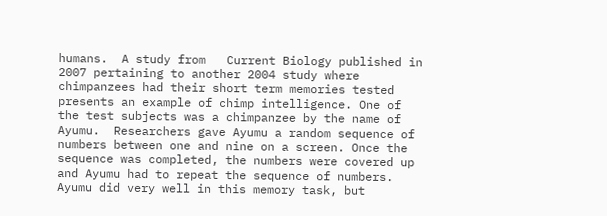humans.  A study from   Current Biology published in 2007 pertaining to another 2004 study where chimpanzees had their short term memories tested presents an example of chimp intelligence. One of the test subjects was a chimpanzee by the name of Ayumu.  Researchers gave Ayumu a random sequence of numbers between one and nine on a screen. Once the sequence was completed, the numbers were covered up and Ayumu had to repeat the sequence of numbers.  Ayumu did very well in this memory task, but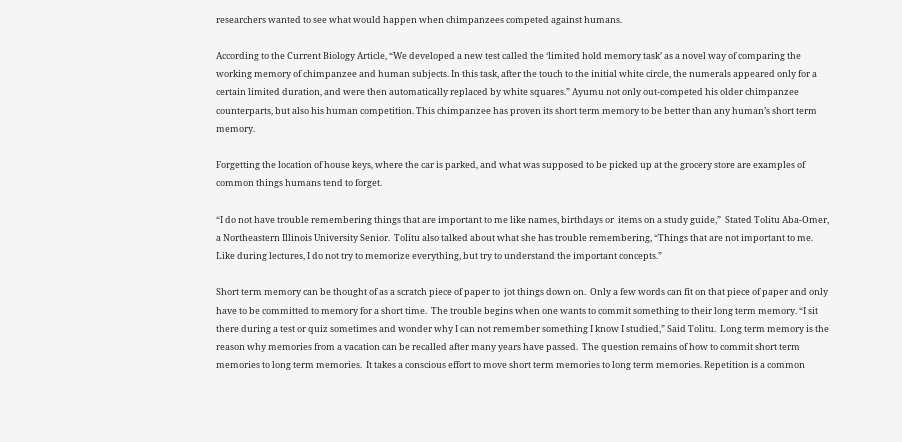researchers wanted to see what would happen when chimpanzees competed against humans.

According to the Current Biology Article, “We developed a new test called the ‘limited hold memory task’ as a novel way of comparing the working memory of chimpanzee and human subjects. In this task, after the touch to the initial white circle, the numerals appeared only for a certain limited duration, and were then automatically replaced by white squares.” Ayumu not only out-competed his older chimpanzee counterparts, but also his human competition. This chimpanzee has proven its short term memory to be better than any human’s short term memory.

Forgetting the location of house keys, where the car is parked, and what was supposed to be picked up at the grocery store are examples of common things humans tend to forget.

“I do not have trouble remembering things that are important to me like names, birthdays or  items on a study guide,”  Stated Tolitu Aba-Omer, a Northeastern Illinois University Senior.  Tolitu also talked about what she has trouble remembering, “Things that are not important to me.  Like during lectures, I do not try to memorize everything, but try to understand the important concepts.”

Short term memory can be thought of as a scratch piece of paper to  jot things down on.  Only a few words can fit on that piece of paper and only have to be committed to memory for a short time.  The trouble begins when one wants to commit something to their long term memory. “I sit there during a test or quiz sometimes and wonder why I can not remember something I know I studied,” Said Tolitu.  Long term memory is the reason why memories from a vacation can be recalled after many years have passed.  The question remains of how to commit short term memories to long term memories.  It takes a conscious effort to move short term memories to long term memories. Repetition is a common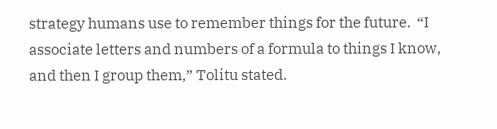strategy humans use to remember things for the future.  “I associate letters and numbers of a formula to things I know, and then I group them,” Tolitu stated.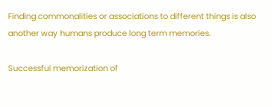Finding commonalities or associations to different things is also another way humans produce long term memories.

Successful memorization of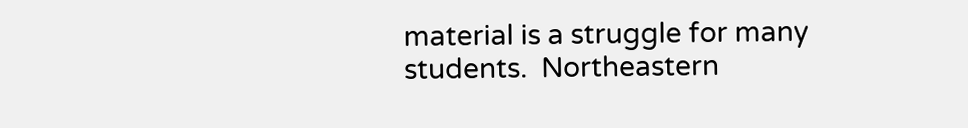material is a struggle for many students.  Northeastern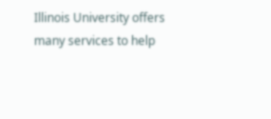Illinois University offers many services to help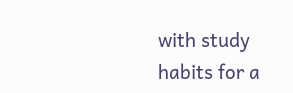with study habits for a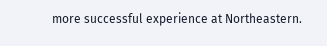more successful experience at Northeastern.